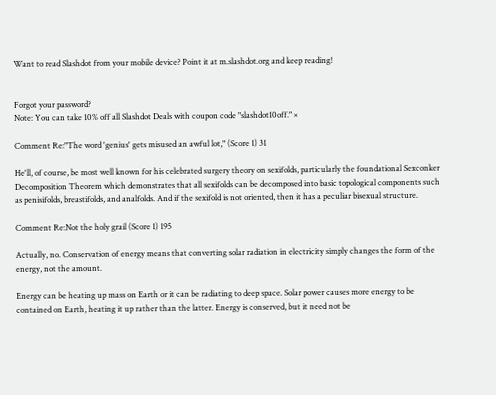Want to read Slashdot from your mobile device? Point it at m.slashdot.org and keep reading!


Forgot your password?
Note: You can take 10% off all Slashdot Deals with coupon code "slashdot10off." ×

Comment Re:"The word 'genius' gets misused an awful lot," (Score 1) 31

He'll, of course, be most well known for his celebrated surgery theory on sexifolds, particularly the foundational Sexconker Decomposition Theorem which demonstrates that all sexifolds can be decomposed into basic topological components such as penisifolds, breastifolds, and analfolds. And if the sexifold is not oriented, then it has a peculiar bisexual structure.

Comment Re:Not the holy grail (Score 1) 195

Actually, no. Conservation of energy means that converting solar radiation in electricity simply changes the form of the energy, not the amount.

Energy can be heating up mass on Earth or it can be radiating to deep space. Solar power causes more energy to be contained on Earth, heating it up rather than the latter. Energy is conserved, but it need not be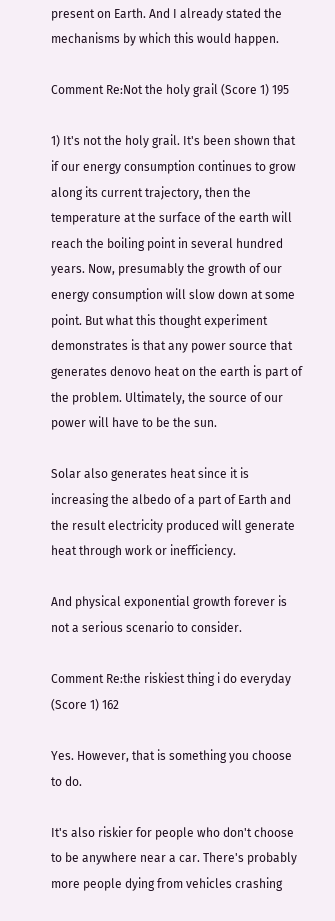present on Earth. And I already stated the mechanisms by which this would happen.

Comment Re:Not the holy grail (Score 1) 195

1) It's not the holy grail. It's been shown that if our energy consumption continues to grow along its current trajectory, then the temperature at the surface of the earth will reach the boiling point in several hundred years. Now, presumably the growth of our energy consumption will slow down at some point. But what this thought experiment demonstrates is that any power source that generates denovo heat on the earth is part of the problem. Ultimately, the source of our power will have to be the sun.

Solar also generates heat since it is increasing the albedo of a part of Earth and the result electricity produced will generate heat through work or inefficiency.

And physical exponential growth forever is not a serious scenario to consider.

Comment Re:the riskiest thing i do everyday (Score 1) 162

Yes. However, that is something you choose to do.

It's also riskier for people who don't choose to be anywhere near a car. There's probably more people dying from vehicles crashing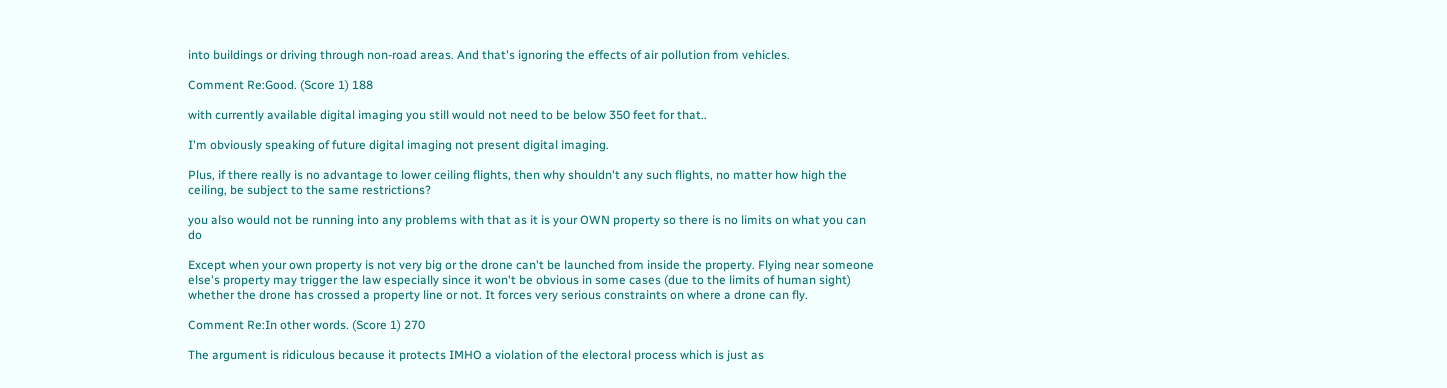into buildings or driving through non-road areas. And that's ignoring the effects of air pollution from vehicles.

Comment Re:Good. (Score 1) 188

with currently available digital imaging you still would not need to be below 350 feet for that..

I'm obviously speaking of future digital imaging not present digital imaging.

Plus, if there really is no advantage to lower ceiling flights, then why shouldn't any such flights, no matter how high the ceiling, be subject to the same restrictions?

you also would not be running into any problems with that as it is your OWN property so there is no limits on what you can do

Except when your own property is not very big or the drone can't be launched from inside the property. Flying near someone else's property may trigger the law especially since it won't be obvious in some cases (due to the limits of human sight) whether the drone has crossed a property line or not. It forces very serious constraints on where a drone can fly.

Comment Re:In other words. (Score 1) 270

The argument is ridiculous because it protects IMHO a violation of the electoral process which is just as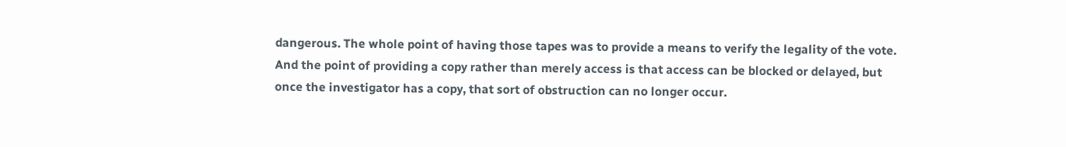dangerous. The whole point of having those tapes was to provide a means to verify the legality of the vote. And the point of providing a copy rather than merely access is that access can be blocked or delayed, but once the investigator has a copy, that sort of obstruction can no longer occur.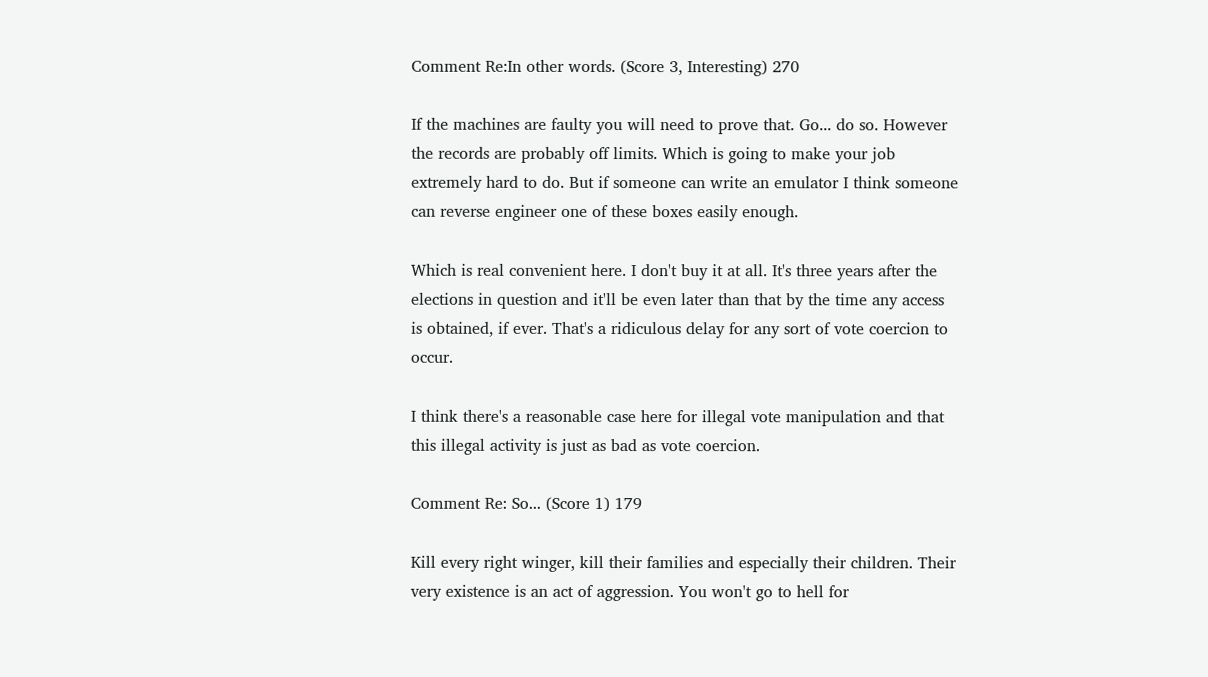Comment Re:In other words. (Score 3, Interesting) 270

If the machines are faulty you will need to prove that. Go... do so. However the records are probably off limits. Which is going to make your job extremely hard to do. But if someone can write an emulator I think someone can reverse engineer one of these boxes easily enough.

Which is real convenient here. I don't buy it at all. It's three years after the elections in question and it'll be even later than that by the time any access is obtained, if ever. That's a ridiculous delay for any sort of vote coercion to occur.

I think there's a reasonable case here for illegal vote manipulation and that this illegal activity is just as bad as vote coercion.

Comment Re: So... (Score 1) 179

Kill every right winger, kill their families and especially their children. Their very existence is an act of aggression. You won't go to hell for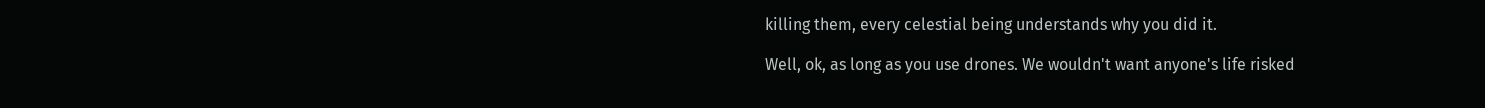killing them, every celestial being understands why you did it.

Well, ok, as long as you use drones. We wouldn't want anyone's life risked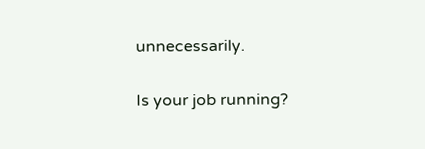unnecessarily.

Is your job running?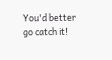You'd better go catch it!